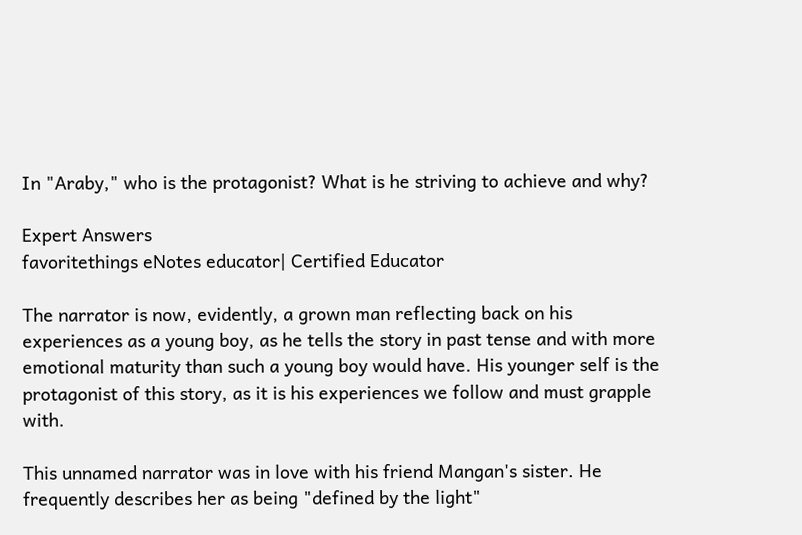In "Araby," who is the protagonist? What is he striving to achieve and why?

Expert Answers
favoritethings eNotes educator| Certified Educator

The narrator is now, evidently, a grown man reflecting back on his experiences as a young boy, as he tells the story in past tense and with more emotional maturity than such a young boy would have. His younger self is the protagonist of this story, as it is his experiences we follow and must grapple with.

This unnamed narrator was in love with his friend Mangan's sister. He frequently describes her as being "defined by the light"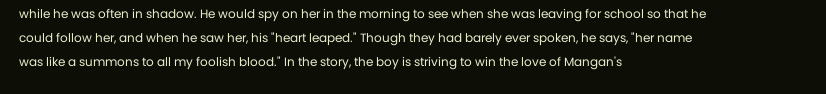while he was often in shadow. He would spy on her in the morning to see when she was leaving for school so that he could follow her, and when he saw her, his "heart leaped." Though they had barely ever spoken, he says, "her name was like a summons to all my foolish blood." In the story, the boy is striving to win the love of Mangan's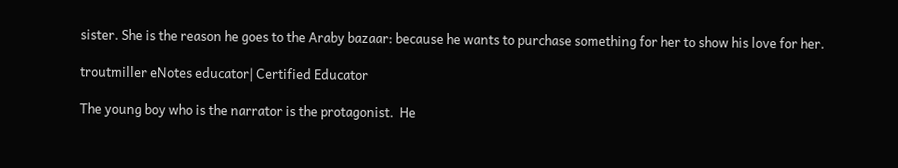sister. She is the reason he goes to the Araby bazaar: because he wants to purchase something for her to show his love for her.

troutmiller eNotes educator| Certified Educator

The young boy who is the narrator is the protagonist.  He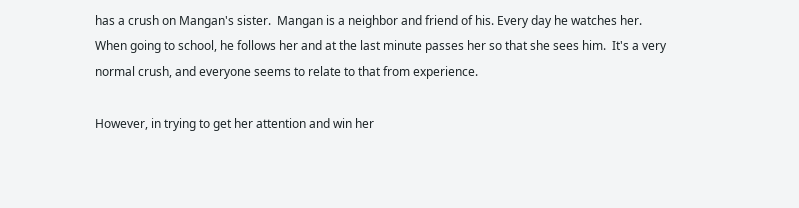has a crush on Mangan's sister.  Mangan is a neighbor and friend of his. Every day he watches her.  When going to school, he follows her and at the last minute passes her so that she sees him.  It's a very normal crush, and everyone seems to relate to that from experience.

However, in trying to get her attention and win her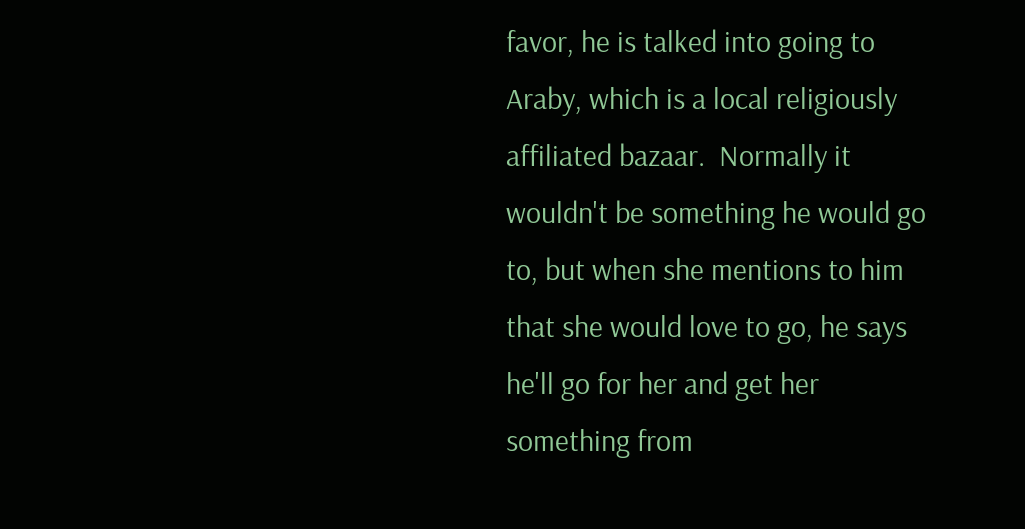favor, he is talked into going to Araby, which is a local religiously affiliated bazaar.  Normally it wouldn't be something he would go to, but when she mentions to him that she would love to go, he says he'll go for her and get her something from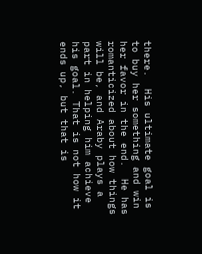there.  His ultimate goal is to buy her something and win her favor in the end.  He has romanticized about how things will be, and Araby plays a part in helping him achieve his goal. That is not how it ends up, but that is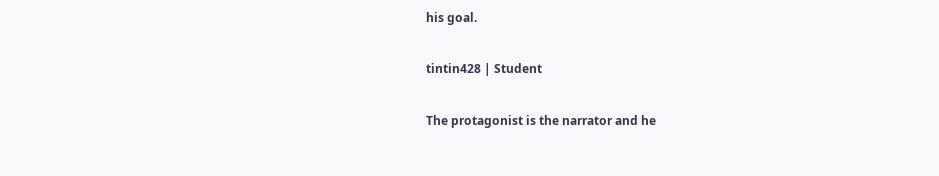his goal.

tintin428 | Student

The protagonist is the narrator and he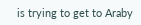is trying to get to Araby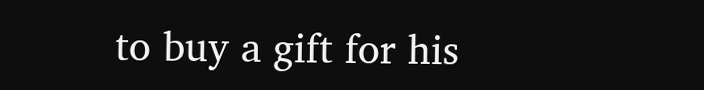to buy a gift for his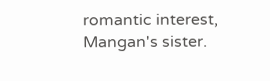romantic interest, Mangan's sister.